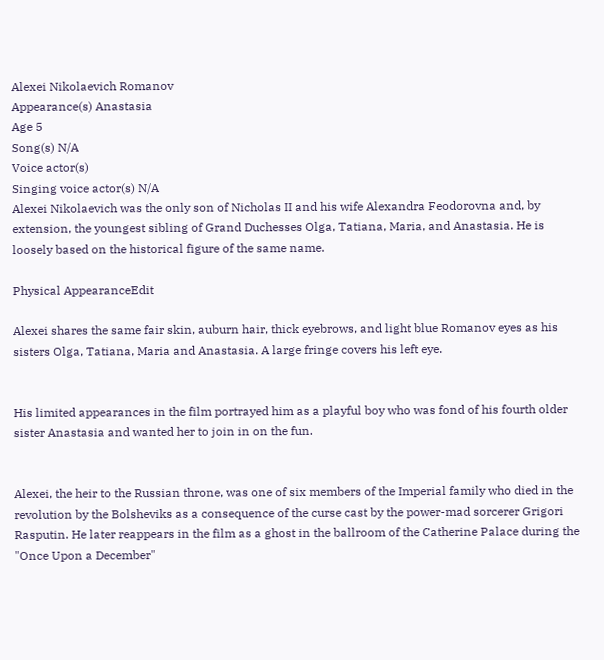Alexei Nikolaevich Romanov
Appearance(s) Anastasia
Age 5
Song(s) N/A
Voice actor(s)
Singing voice actor(s) N/A
Alexei Nikolaevich was the only son of Nicholas II and his wife Alexandra Feodorovna and, by extension, the youngest sibling of Grand Duchesses Olga, Tatiana, Maria, and Anastasia. He is loosely based on the historical figure of the same name.

Physical AppearanceEdit

Alexei shares the same fair skin, auburn hair, thick eyebrows, and light blue Romanov eyes as his sisters Olga, Tatiana, Maria and Anastasia. A large fringe covers his left eye.


His limited appearances in the film portrayed him as a playful boy who was fond of his fourth older sister Anastasia and wanted her to join in on the fun.


Alexei, the heir to the Russian throne, was one of six members of the Imperial family who died in the revolution by the Bolsheviks as a consequence of the curse cast by the power-mad sorcerer Grigori Rasputin. He later reappears in the film as a ghost in the ballroom of the Catherine Palace during the "Once Upon a December"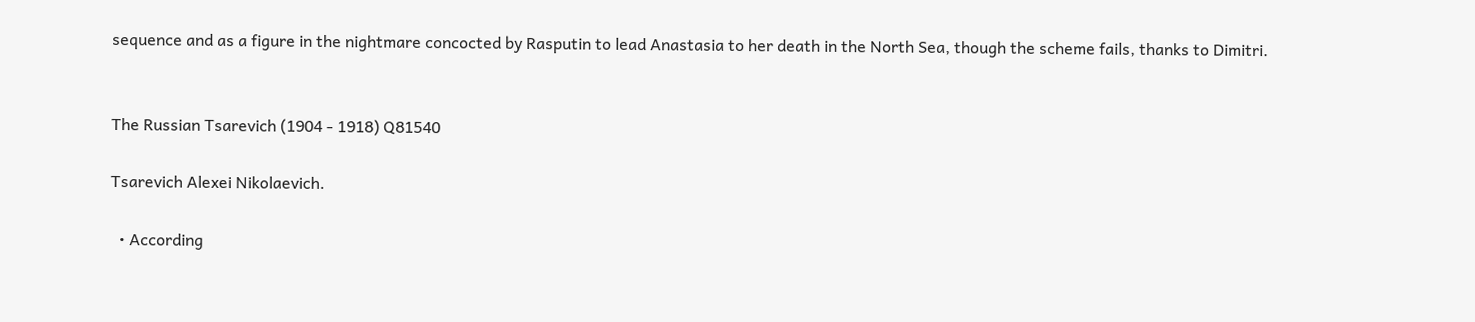sequence and as a figure in the nightmare concocted by Rasputin to lead Anastasia to her death in the North Sea, though the scheme fails, thanks to Dimitri.


The Russian Tsarevich (1904 - 1918) Q81540

Tsarevich Alexei Nikolaevich.

  • According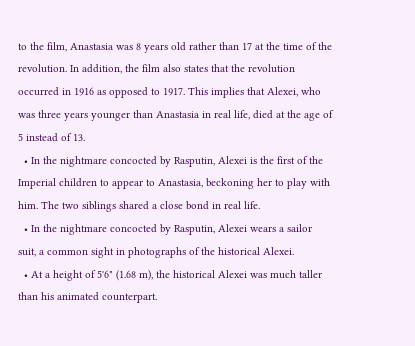to the film, Anastasia was 8 years old rather than 17 at the time of the revolution. In addition, the film also states that the revolution occurred in 1916 as opposed to 1917. This implies that Alexei, who was three years younger than Anastasia in real life, died at the age of 5 instead of 13.
  • In the nightmare concocted by Rasputin, Alexei is the first of the Imperial children to appear to Anastasia, beckoning her to play with him. The two siblings shared a close bond in real life.
  • In the nightmare concocted by Rasputin, Alexei wears a sailor suit, a common sight in photographs of the historical Alexei.
  • At a height of 5'6" (1.68 m), the historical Alexei was much taller than his animated counterpart.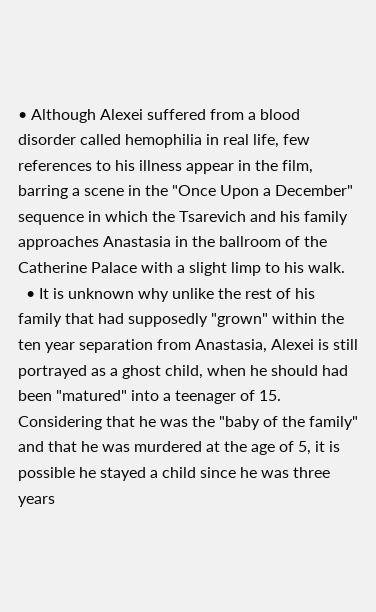• Although Alexei suffered from a blood disorder called hemophilia in real life, few references to his illness appear in the film, barring a scene in the "Once Upon a December" sequence in which the Tsarevich and his family approaches Anastasia in the ballroom of the Catherine Palace with a slight limp to his walk.
  • It is unknown why unlike the rest of his family that had supposedly "grown" within the ten year separation from Anastasia, Alexei is still portrayed as a ghost child, when he should had been "matured" into a teenager of 15. Considering that he was the "baby of the family" and that he was murdered at the age of 5, it is possible he stayed a child since he was three years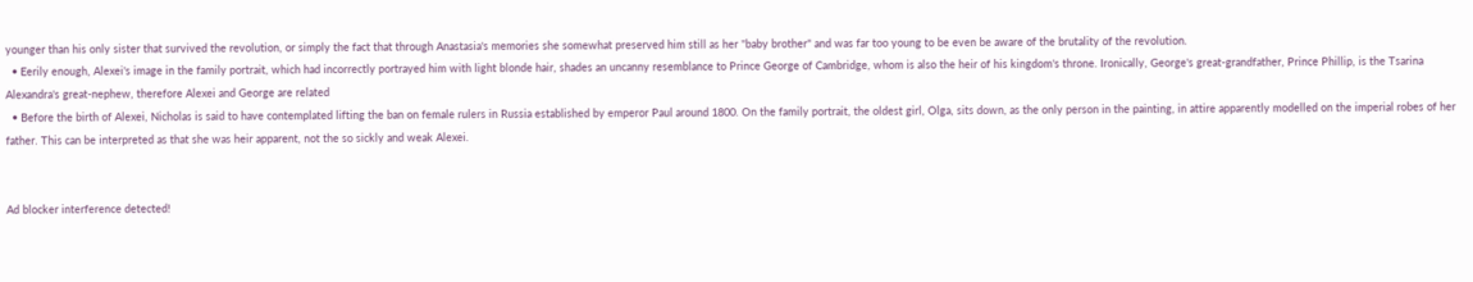younger than his only sister that survived the revolution, or simply the fact that through Anastasia's memories she somewhat preserved him still as her "baby brother" and was far too young to be even be aware of the brutality of the revolution.
  • Eerily enough, Alexei's image in the family portrait, which had incorrectly portrayed him with light blonde hair, shades an uncanny resemblance to Prince George of Cambridge, whom is also the heir of his kingdom's throne. Ironically, George's great-grandfather, Prince Phillip, is the Tsarina Alexandra's great-nephew, therefore Alexei and George are related
  • Before the birth of Alexei, Nicholas is said to have contemplated lifting the ban on female rulers in Russia established by emperor Paul around 1800. On the family portrait, the oldest girl, Olga, sits down, as the only person in the painting, in attire apparently modelled on the imperial robes of her father. This can be interpreted as that she was heir apparent, not the so sickly and weak Alexei.


Ad blocker interference detected!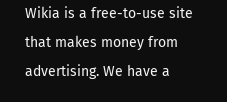Wikia is a free-to-use site that makes money from advertising. We have a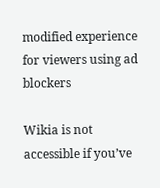modified experience for viewers using ad blockers

Wikia is not accessible if you’ve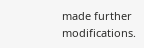made further modifications.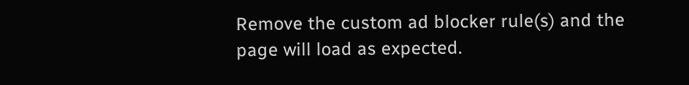Remove the custom ad blocker rule(s) and the page will load as expected.